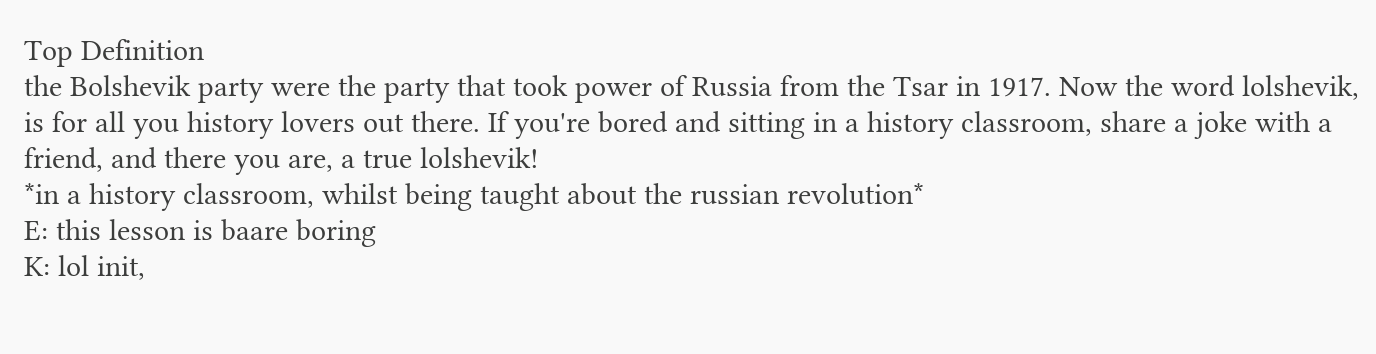Top Definition
the Bolshevik party were the party that took power of Russia from the Tsar in 1917. Now the word lolshevik, is for all you history lovers out there. If you're bored and sitting in a history classroom, share a joke with a friend, and there you are, a true lolshevik!
*in a history classroom, whilst being taught about the russian revolution*
E: this lesson is baare boring
K: lol init,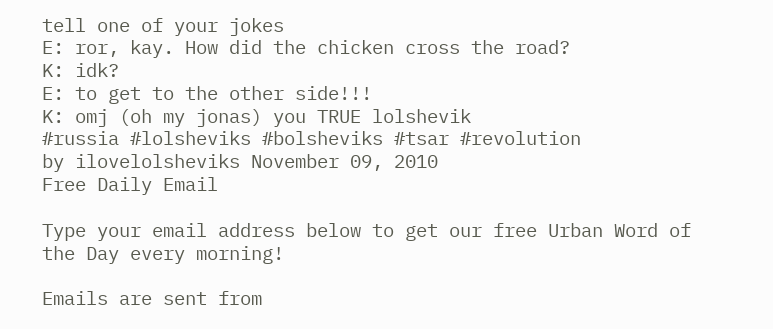tell one of your jokes
E: ror, kay. How did the chicken cross the road?
K: idk?
E: to get to the other side!!!
K: omj (oh my jonas) you TRUE lolshevik
#russia #lolsheviks #bolsheviks #tsar #revolution
by ilovelolsheviks November 09, 2010
Free Daily Email

Type your email address below to get our free Urban Word of the Day every morning!

Emails are sent from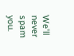We'll never spam you.